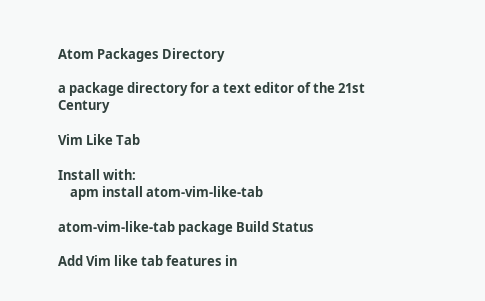Atom Packages Directory

a package directory for a text editor of the 21st Century

Vim Like Tab

Install with:
    apm install atom-vim-like-tab

atom-vim-like-tab package Build Status

Add Vim like tab features in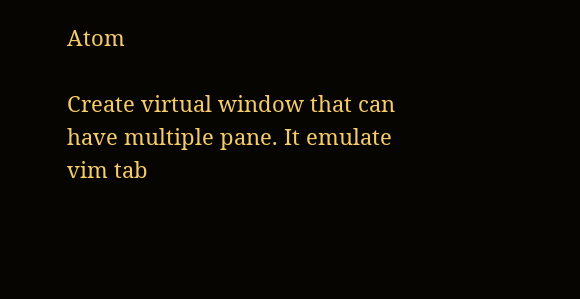Atom

Create virtual window that can have multiple pane. It emulate vim tab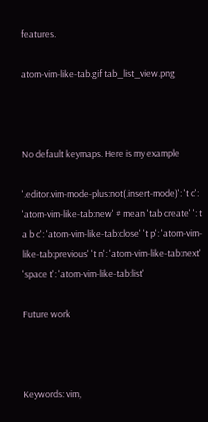features.

atom-vim-like-tab.gif tab_list_view.png



No default keymaps. Here is my example

'.editor.vim-mode-plus:not(.insert-mode)': 't c': 'atom-vim-like-tab:new' # mean 'tab create' ': t a b c': 'atom-vim-like-tab:close' 't p': 'atom-vim-like-tab:previous' 't n': 'atom-vim-like-tab:next' 'space t': 'atom-vim-like-tab:list'

Future work



Keywords: vim,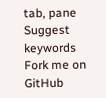tab, pane Suggest keywords
Fork me on GitHub